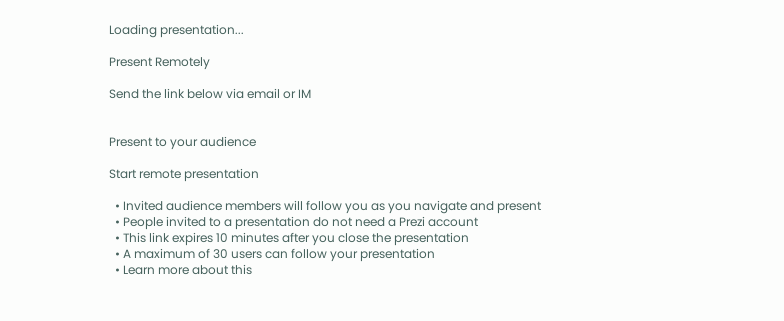Loading presentation...

Present Remotely

Send the link below via email or IM


Present to your audience

Start remote presentation

  • Invited audience members will follow you as you navigate and present
  • People invited to a presentation do not need a Prezi account
  • This link expires 10 minutes after you close the presentation
  • A maximum of 30 users can follow your presentation
  • Learn more about this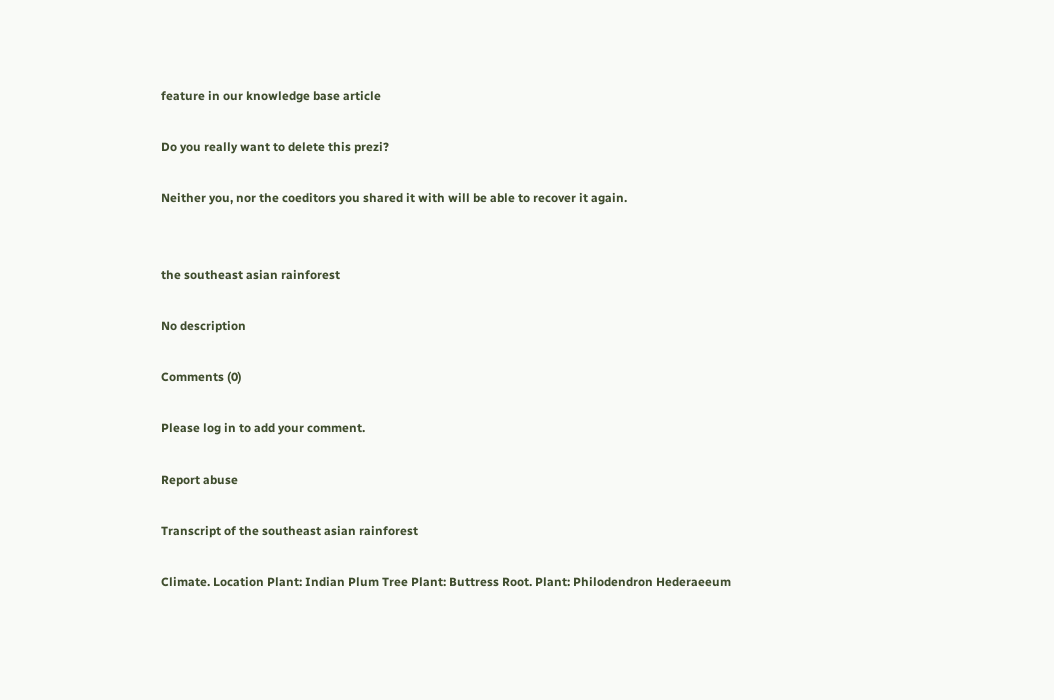feature in our knowledge base article

Do you really want to delete this prezi?

Neither you, nor the coeditors you shared it with will be able to recover it again.


the southeast asian rainforest

No description

Comments (0)

Please log in to add your comment.

Report abuse

Transcript of the southeast asian rainforest

Climate. Location Plant: Indian Plum Tree Plant: Buttress Root. Plant: Philodendron Hederaeeum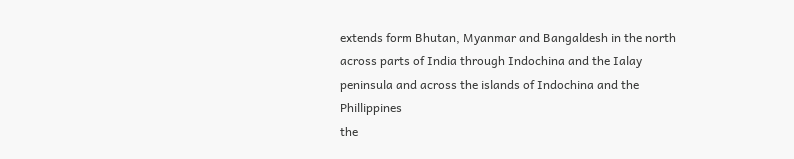extends form Bhutan, Myanmar and Bangaldesh in the north across parts of India through Indochina and the Ialay peninsula and across the islands of Indochina and the Phillippines
the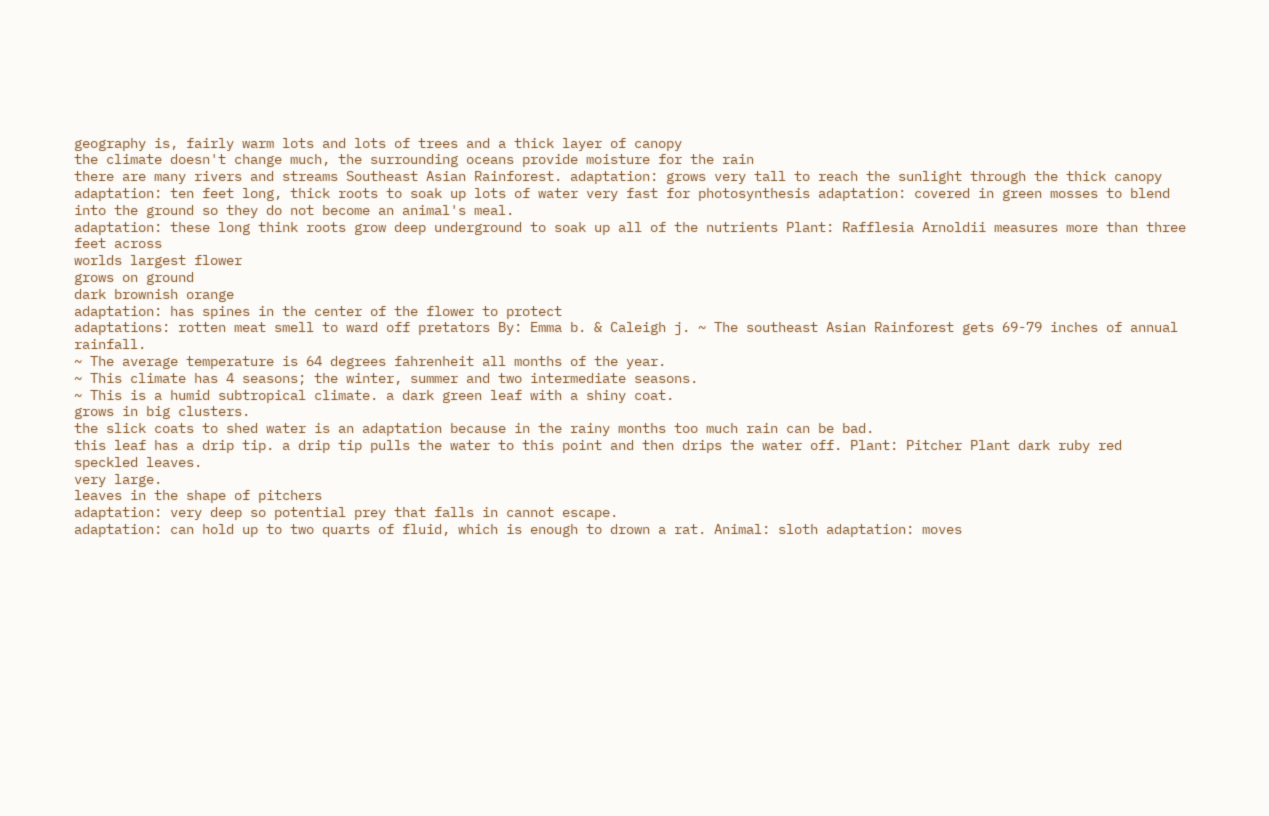geography is, fairly warm lots and lots of trees and a thick layer of canopy
the climate doesn't change much, the surrounding oceans provide moisture for the rain
there are many rivers and streams Southeast Asian Rainforest. adaptation: grows very tall to reach the sunlight through the thick canopy
adaptation: ten feet long, thick roots to soak up lots of water very fast for photosynthesis adaptation: covered in green mosses to blend into the ground so they do not become an animal's meal.
adaptation: these long think roots grow deep underground to soak up all of the nutrients Plant: Rafflesia Arnoldii measures more than three feet across
worlds largest flower
grows on ground
dark brownish orange
adaptation: has spines in the center of the flower to protect
adaptations: rotten meat smell to ward off pretators By: Emma b. & Caleigh j. ~ The southeast Asian Rainforest gets 69-79 inches of annual rainfall.
~ The average temperature is 64 degrees fahrenheit all months of the year.
~ This climate has 4 seasons; the winter, summer and two intermediate seasons.
~ This is a humid subtropical climate. a dark green leaf with a shiny coat.
grows in big clusters.
the slick coats to shed water is an adaptation because in the rainy months too much rain can be bad.
this leaf has a drip tip. a drip tip pulls the water to this point and then drips the water off. Plant: Pitcher Plant dark ruby red speckled leaves.
very large.
leaves in the shape of pitchers
adaptation: very deep so potential prey that falls in cannot escape.
adaptation: can hold up to two quarts of fluid, which is enough to drown a rat. Animal: sloth adaptation: moves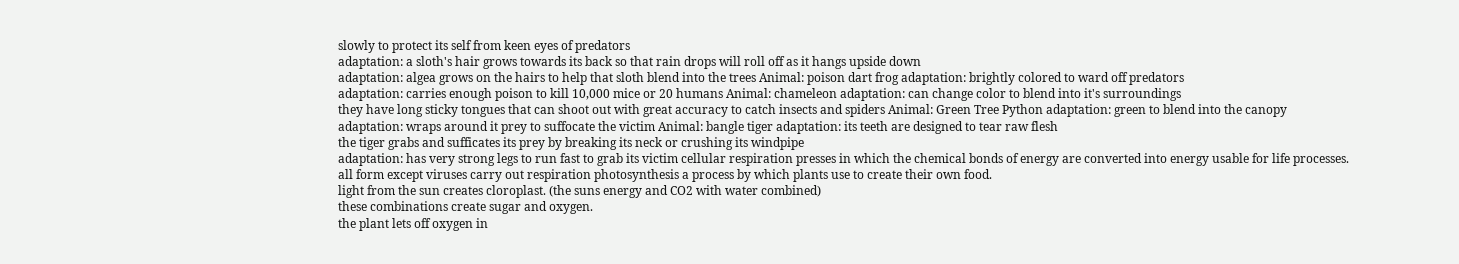slowly to protect its self from keen eyes of predators
adaptation: a sloth's hair grows towards its back so that rain drops will roll off as it hangs upside down
adaptation: algea grows on the hairs to help that sloth blend into the trees Animal: poison dart frog adaptation: brightly colored to ward off predators
adaptation: carries enough poison to kill 10,000 mice or 20 humans Animal: chameleon adaptation: can change color to blend into it's surroundings
they have long sticky tongues that can shoot out with great accuracy to catch insects and spiders Animal: Green Tree Python adaptation: green to blend into the canopy
adaptation: wraps around it prey to suffocate the victim Animal: bangle tiger adaptation: its teeth are designed to tear raw flesh
the tiger grabs and sufficates its prey by breaking its neck or crushing its windpipe
adaptation: has very strong legs to run fast to grab its victim cellular respiration presses in which the chemical bonds of energy are converted into energy usable for life processes.
all form except viruses carry out respiration photosynthesis a process by which plants use to create their own food.
light from the sun creates cloroplast. (the suns energy and CO2 with water combined)
these combinations create sugar and oxygen.
the plant lets off oxygen in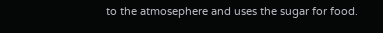to the atmosephere and uses the sugar for food.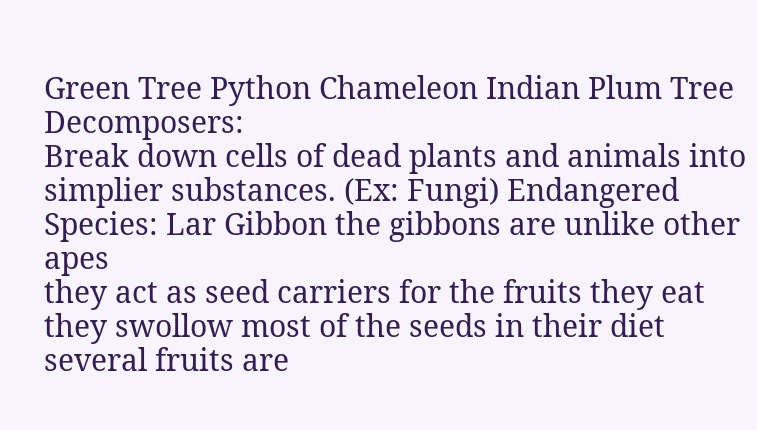Green Tree Python Chameleon Indian Plum Tree Decomposers:
Break down cells of dead plants and animals into simplier substances. (Ex: Fungi) Endangered Species: Lar Gibbon the gibbons are unlike other apes
they act as seed carriers for the fruits they eat
they swollow most of the seeds in their diet
several fruits are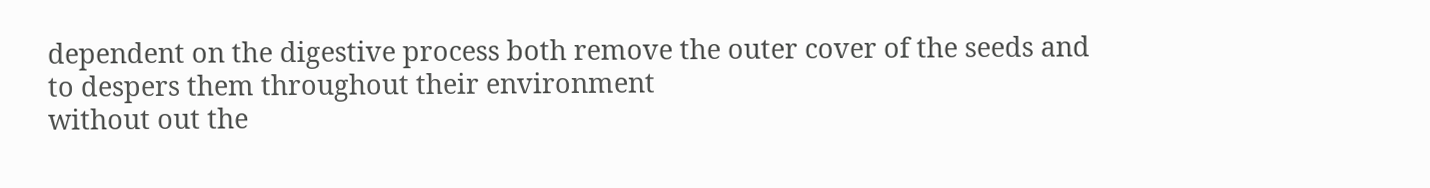dependent on the digestive process both remove the outer cover of the seeds and to despers them throughout their environment
without out the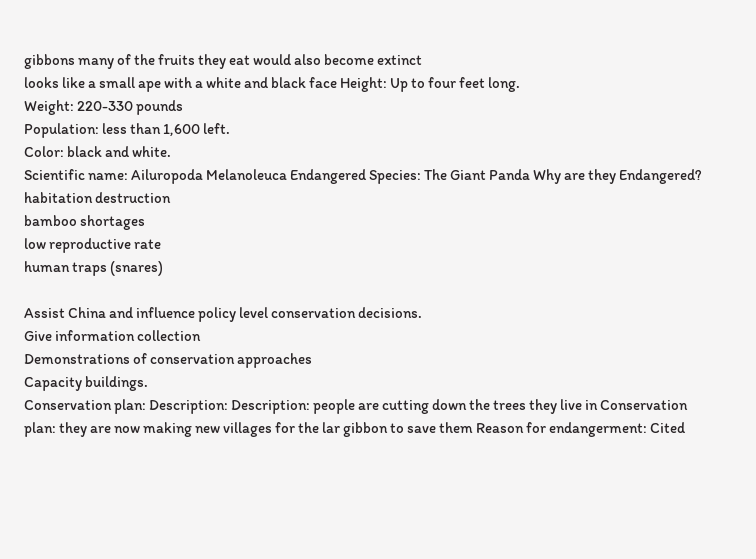gibbons many of the fruits they eat would also become extinct
looks like a small ape with a white and black face Height: Up to four feet long.
Weight: 220-330 pounds
Population: less than 1,600 left.
Color: black and white.
Scientific name: Ailuropoda Melanoleuca Endangered Species: The Giant Panda Why are they Endangered?
habitation destruction
bamboo shortages
low reproductive rate
human traps (snares)

Assist China and influence policy level conservation decisions.
Give information collection
Demonstrations of conservation approaches
Capacity buildings.
Conservation plan: Description: Description: people are cutting down the trees they live in Conservation plan: they are now making new villages for the lar gibbon to save them Reason for endangerment: Cited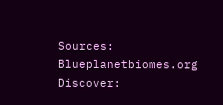Sources: Blueplanetbiomes.org
Discover: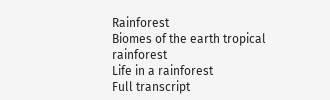Rainforest
Biomes of the earth tropical rainforest
Life in a rainforest
Full transcript